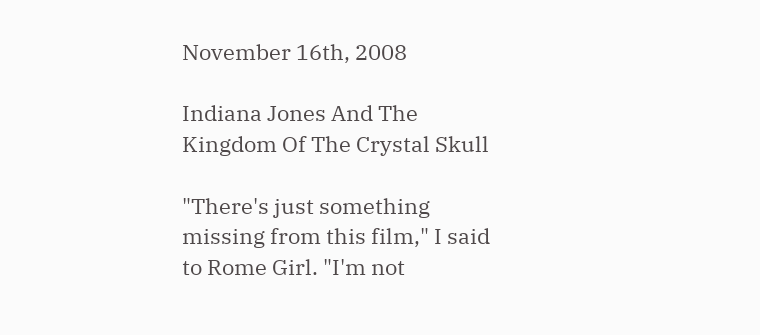November 16th, 2008

Indiana Jones And The Kingdom Of The Crystal Skull

"There's just something missing from this film," I said to Rome Girl. "I'm not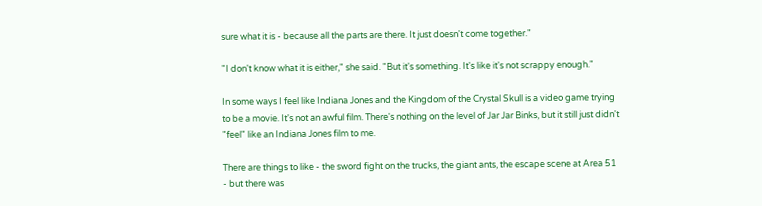sure what it is - because all the parts are there. It just doesn't come together."

"I don't know what it is either," she said. "But it's something. It's like it's not scrappy enough."

In some ways I feel like Indiana Jones and the Kingdom of the Crystal Skull is a video game trying to be a movie. It's not an awful film. There's nothing on the level of Jar Jar Binks, but it still just didn't "feel" like an Indiana Jones film to me.

There are things to like - the sword fight on the trucks, the giant ants, the escape scene at Area 51 - but there was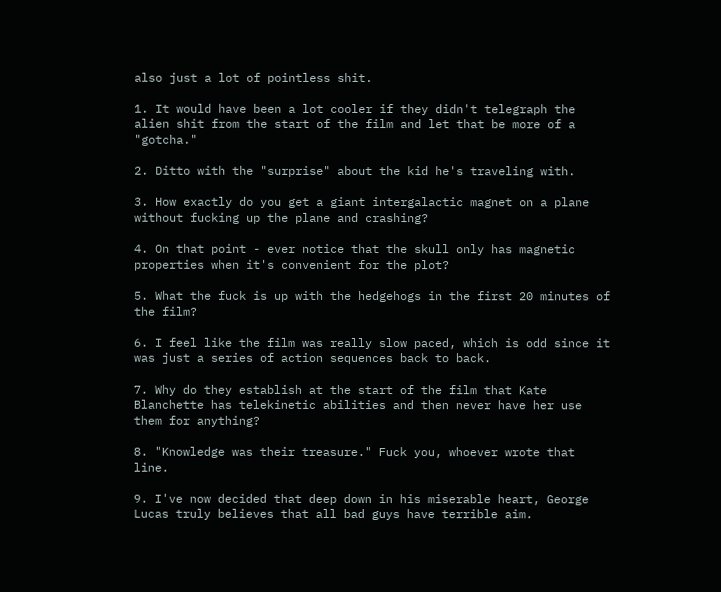also just a lot of pointless shit.

1. It would have been a lot cooler if they didn't telegraph the alien shit from the start of the film and let that be more of a "gotcha."

2. Ditto with the "surprise" about the kid he's traveling with.

3. How exactly do you get a giant intergalactic magnet on a plane without fucking up the plane and crashing?

4. On that point - ever notice that the skull only has magnetic properties when it's convenient for the plot?

5. What the fuck is up with the hedgehogs in the first 20 minutes of the film?

6. I feel like the film was really slow paced, which is odd since it was just a series of action sequences back to back.

7. Why do they establish at the start of the film that Kate Blanchette has telekinetic abilities and then never have her use them for anything?

8. "Knowledge was their treasure." Fuck you, whoever wrote that line.

9. I've now decided that deep down in his miserable heart, George Lucas truly believes that all bad guys have terrible aim.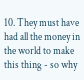10. They must have had all the money in the world to make this thing - so why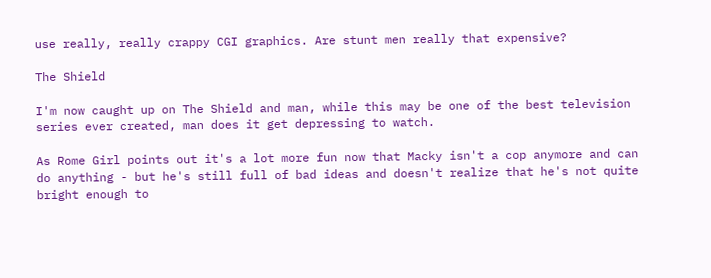use really, really crappy CGI graphics. Are stunt men really that expensive?

The Shield

I'm now caught up on The Shield and man, while this may be one of the best television series ever created, man does it get depressing to watch.

As Rome Girl points out it's a lot more fun now that Macky isn't a cop anymore and can do anything - but he's still full of bad ideas and doesn't realize that he's not quite bright enough to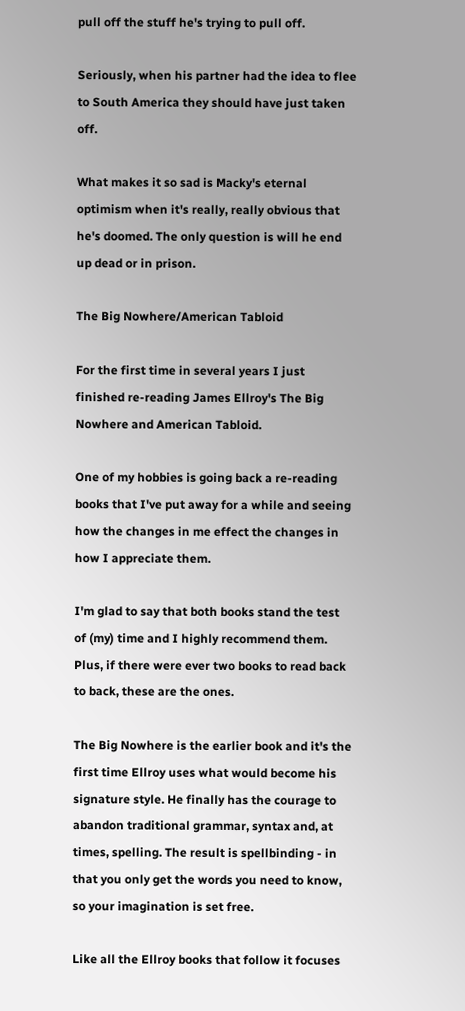pull off the stuff he's trying to pull off.

Seriously, when his partner had the idea to flee to South America they should have just taken off.

What makes it so sad is Macky's eternal optimism when it's really, really obvious that he's doomed. The only question is will he end up dead or in prison.

The Big Nowhere/American Tabloid

For the first time in several years I just finished re-reading James Ellroy's The Big Nowhere and American Tabloid.

One of my hobbies is going back a re-reading books that I've put away for a while and seeing how the changes in me effect the changes in how I appreciate them.

I'm glad to say that both books stand the test of (my) time and I highly recommend them. Plus, if there were ever two books to read back to back, these are the ones.

The Big Nowhere is the earlier book and it's the first time Ellroy uses what would become his signature style. He finally has the courage to abandon traditional grammar, syntax and, at times, spelling. The result is spellbinding - in that you only get the words you need to know, so your imagination is set free.

Like all the Ellroy books that follow it focuses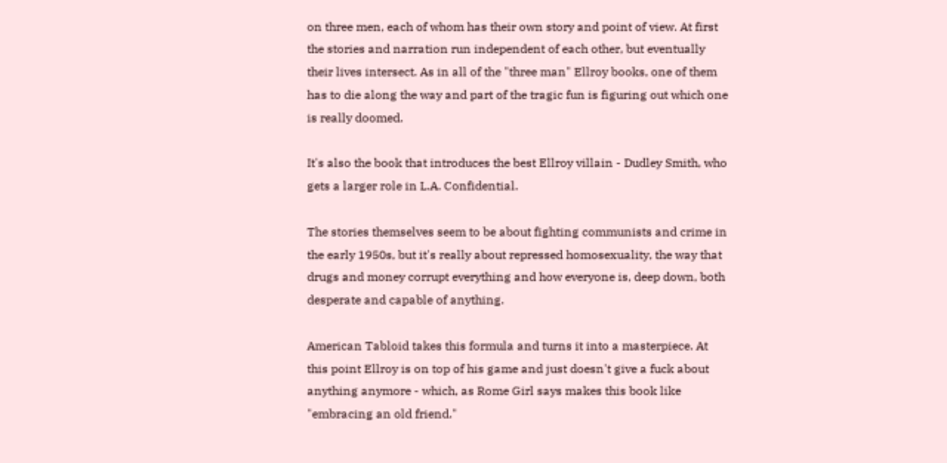on three men, each of whom has their own story and point of view. At first the stories and narration run independent of each other, but eventually their lives intersect. As in all of the "three man" Ellroy books, one of them has to die along the way and part of the tragic fun is figuring out which one is really doomed.

It's also the book that introduces the best Ellroy villain - Dudley Smith, who gets a larger role in L.A. Confidential.

The stories themselves seem to be about fighting communists and crime in the early 1950s, but it's really about repressed homosexuality, the way that drugs and money corrupt everything and how everyone is, deep down, both desperate and capable of anything.

American Tabloid takes this formula and turns it into a masterpiece. At this point Ellroy is on top of his game and just doesn't give a fuck about anything anymore - which, as Rome Girl says makes this book like "embracing an old friend."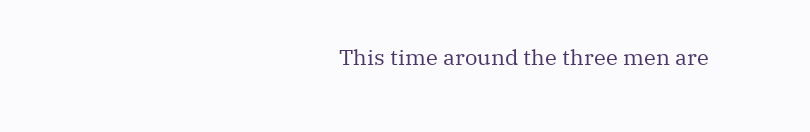This time around the three men are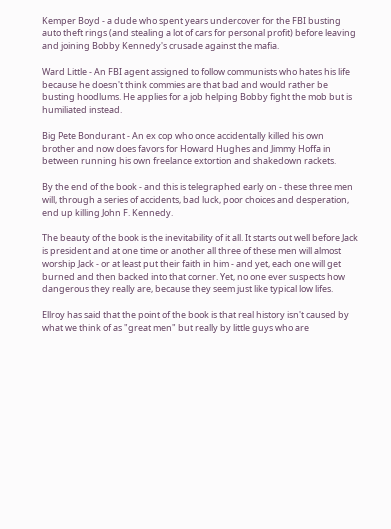Kemper Boyd - a dude who spent years undercover for the FBI busting auto theft rings (and stealing a lot of cars for personal profit) before leaving and joining Bobby Kennedy's crusade against the mafia.

Ward Little - An FBI agent assigned to follow communists who hates his life because he doesn't think commies are that bad and would rather be busting hoodlums. He applies for a job helping Bobby fight the mob but is humiliated instead.

Big Pete Bondurant - An ex cop who once accidentally killed his own brother and now does favors for Howard Hughes and Jimmy Hoffa in between running his own freelance extortion and shakedown rackets.

By the end of the book - and this is telegraphed early on - these three men will, through a series of accidents, bad luck, poor choices and desperation, end up killing John F. Kennedy.

The beauty of the book is the inevitability of it all. It starts out well before Jack is president and at one time or another all three of these men will almost worship Jack - or at least put their faith in him - and yet, each one will get burned and then backed into that corner. Yet, no one ever suspects how dangerous they really are, because they seem just like typical low lifes.

Ellroy has said that the point of the book is that real history isn't caused by what we think of as "great men" but really by little guys who are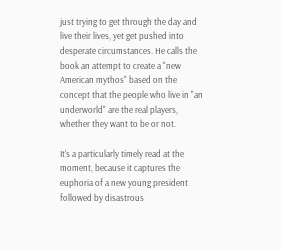just trying to get through the day and live their lives, yet get pushed into desperate circumstances. He calls the book an attempt to create a "new American mythos" based on the concept that the people who live in "an underworld" are the real players, whether they want to be or not.

It's a particularly timely read at the moment, because it captures the euphoria of a new young president followed by disastrous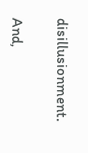disillusionment.

And,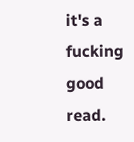it's a fucking good read.